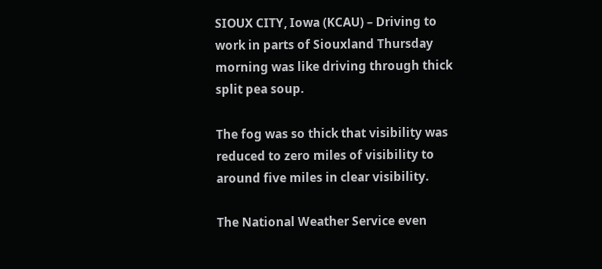SIOUX CITY, Iowa (KCAU) – Driving to work in parts of Siouxland Thursday morning was like driving through thick split pea soup.

The fog was so thick that visibility was reduced to zero miles of visibility to around five miles in clear visibility.

The National Weather Service even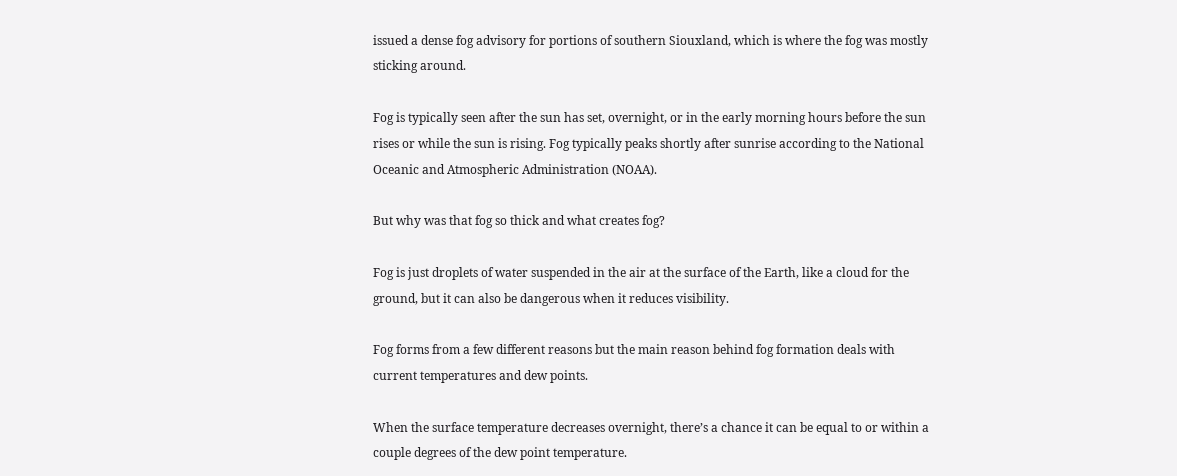issued a dense fog advisory for portions of southern Siouxland, which is where the fog was mostly sticking around.

Fog is typically seen after the sun has set, overnight, or in the early morning hours before the sun rises or while the sun is rising. Fog typically peaks shortly after sunrise according to the National Oceanic and Atmospheric Administration (NOAA).

But why was that fog so thick and what creates fog?

Fog is just droplets of water suspended in the air at the surface of the Earth, like a cloud for the ground, but it can also be dangerous when it reduces visibility.

Fog forms from a few different reasons but the main reason behind fog formation deals with current temperatures and dew points.

When the surface temperature decreases overnight, there’s a chance it can be equal to or within a couple degrees of the dew point temperature.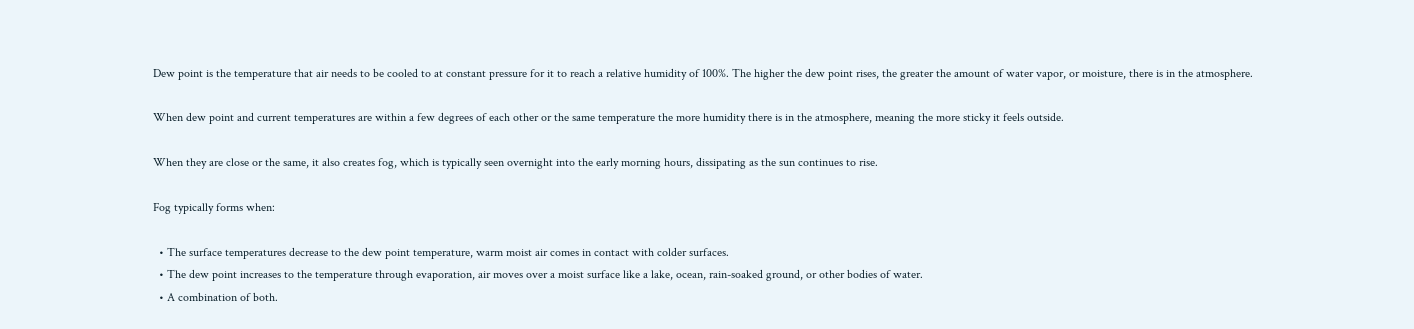Dew point is the temperature that air needs to be cooled to at constant pressure for it to reach a relative humidity of 100%. The higher the dew point rises, the greater the amount of water vapor, or moisture, there is in the atmosphere.

When dew point and current temperatures are within a few degrees of each other or the same temperature the more humidity there is in the atmosphere, meaning the more sticky it feels outside.

When they are close or the same, it also creates fog, which is typically seen overnight into the early morning hours, dissipating as the sun continues to rise.

Fog typically forms when:

  • The surface temperatures decrease to the dew point temperature, warm moist air comes in contact with colder surfaces.
  • The dew point increases to the temperature through evaporation, air moves over a moist surface like a lake, ocean, rain-soaked ground, or other bodies of water.
  • A combination of both.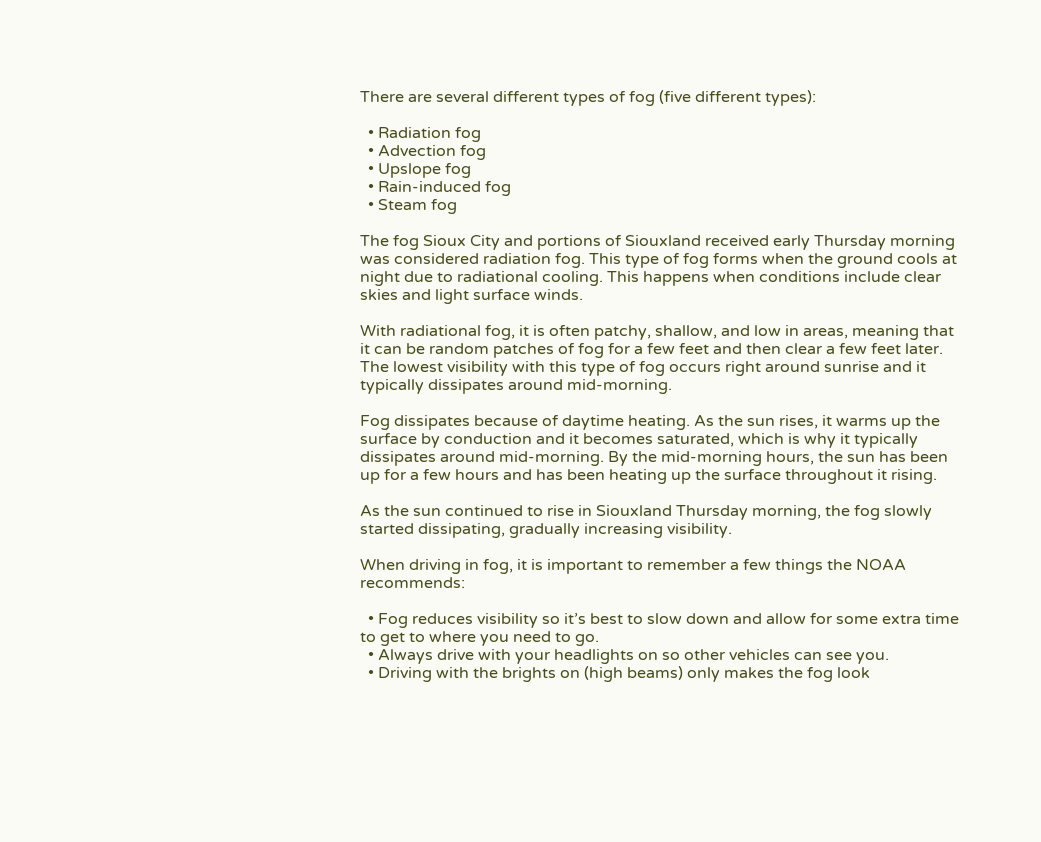There are several different types of fog (five different types):

  • Radiation fog
  • Advection fog
  • Upslope fog
  • Rain-induced fog
  • Steam fog

The fog Sioux City and portions of Siouxland received early Thursday morning was considered radiation fog. This type of fog forms when the ground cools at night due to radiational cooling. This happens when conditions include clear skies and light surface winds.

With radiational fog, it is often patchy, shallow, and low in areas, meaning that it can be random patches of fog for a few feet and then clear a few feet later. The lowest visibility with this type of fog occurs right around sunrise and it typically dissipates around mid-morning.

Fog dissipates because of daytime heating. As the sun rises, it warms up the surface by conduction and it becomes saturated, which is why it typically dissipates around mid-morning. By the mid-morning hours, the sun has been up for a few hours and has been heating up the surface throughout it rising.

As the sun continued to rise in Siouxland Thursday morning, the fog slowly started dissipating, gradually increasing visibility.

When driving in fog, it is important to remember a few things the NOAA recommends:

  • Fog reduces visibility so it’s best to slow down and allow for some extra time to get to where you need to go.
  • Always drive with your headlights on so other vehicles can see you.
  • Driving with the brights on (high beams) only makes the fog look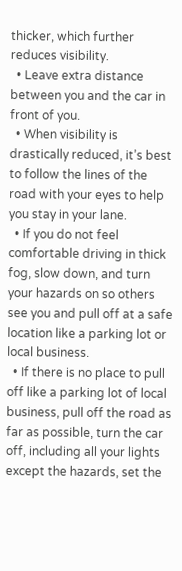thicker, which further reduces visibility.
  • Leave extra distance between you and the car in front of you.
  • When visibility is drastically reduced, it’s best to follow the lines of the road with your eyes to help you stay in your lane.
  • If you do not feel comfortable driving in thick fog, slow down, and turn your hazards on so others see you and pull off at a safe location like a parking lot or local business.
  • If there is no place to pull off like a parking lot of local business, pull off the road as far as possible, turn the car off, including all your lights except the hazards, set the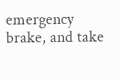emergency brake, and take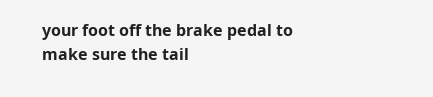your foot off the brake pedal to make sure the tail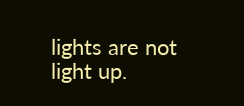lights are not light up.